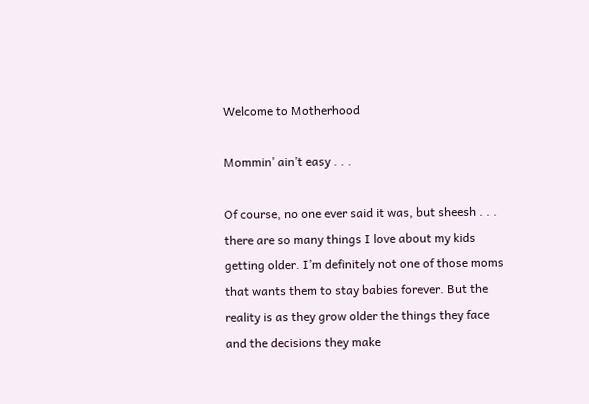Welcome to Motherhood

Mommin’ ain’t easy . . .

Of course, no one ever said it was, but sheesh . . . there are so many things I love about my kids getting older. I’m definitely not one of those moms that wants them to stay babies forever. But the reality is as they grow older the things they face and the decisions they make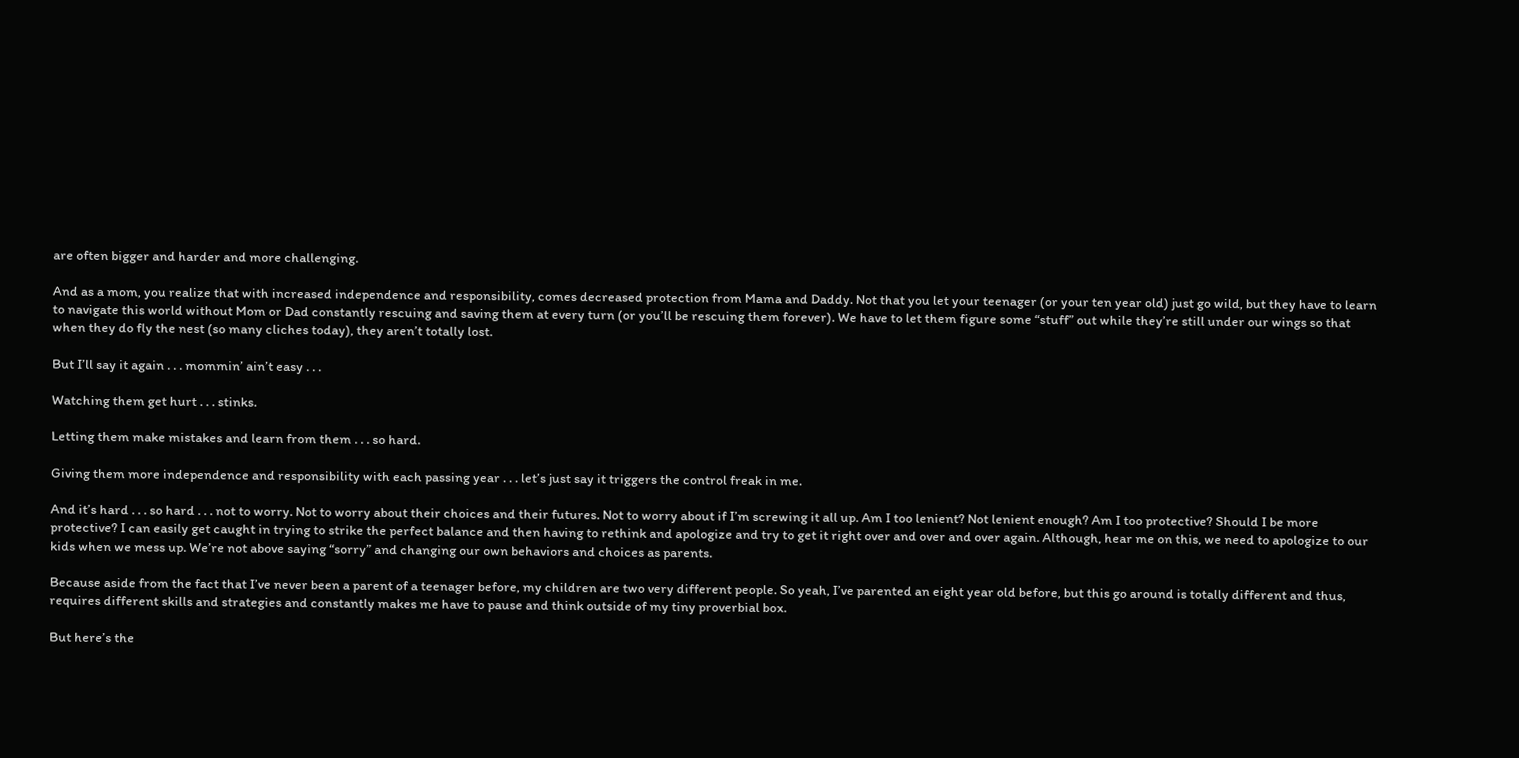are often bigger and harder and more challenging.

And as a mom, you realize that with increased independence and responsibility, comes decreased protection from Mama and Daddy. Not that you let your teenager (or your ten year old) just go wild, but they have to learn to navigate this world without Mom or Dad constantly rescuing and saving them at every turn (or you’ll be rescuing them forever). We have to let them figure some “stuff” out while they’re still under our wings so that when they do fly the nest (so many cliches today), they aren’t totally lost.

But I’ll say it again . . . mommin’ ain’t easy . . .

Watching them get hurt . . . stinks.

Letting them make mistakes and learn from them . . . so hard.

Giving them more independence and responsibility with each passing year . . . let’s just say it triggers the control freak in me.

And it’s hard . . . so hard . . . not to worry. Not to worry about their choices and their futures. Not to worry about if I’m screwing it all up. Am I too lenient? Not lenient enough? Am I too protective? Should I be more protective? I can easily get caught in trying to strike the perfect balance and then having to rethink and apologize and try to get it right over and over and over again. Although, hear me on this, we need to apologize to our kids when we mess up. We’re not above saying “sorry” and changing our own behaviors and choices as parents.

Because aside from the fact that I’ve never been a parent of a teenager before, my children are two very different people. So yeah, I’ve parented an eight year old before, but this go around is totally different and thus, requires different skills and strategies and constantly makes me have to pause and think outside of my tiny proverbial box.

But here’s the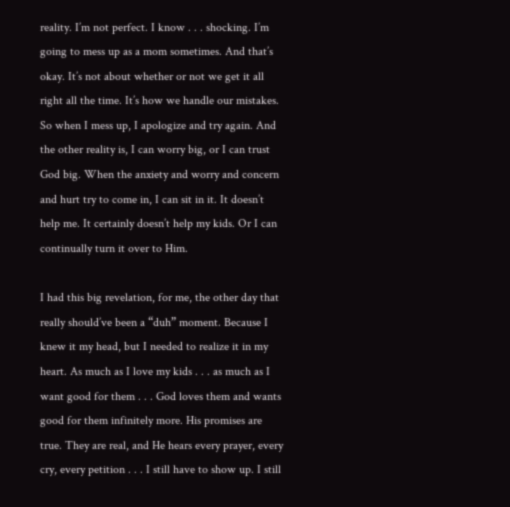reality. I’m not perfect. I know . . . shocking. I’m going to mess up as a mom sometimes. And that’s okay. It’s not about whether or not we get it all right all the time. It’s how we handle our mistakes. So when I mess up, I apologize and try again. And the other reality is, I can worry big, or I can trust God big. When the anxiety and worry and concern and hurt try to come in, I can sit in it. It doesn’t help me. It certainly doesn’t help my kids. Or I can continually turn it over to Him.

I had this big revelation, for me, the other day that really should’ve been a “duh” moment. Because I knew it my head, but I needed to realize it in my heart. As much as I love my kids . . . as much as I want good for them . . . God loves them and wants good for them infinitely more. His promises are true. They are real, and He hears every prayer, every cry, every petition . . . I still have to show up. I still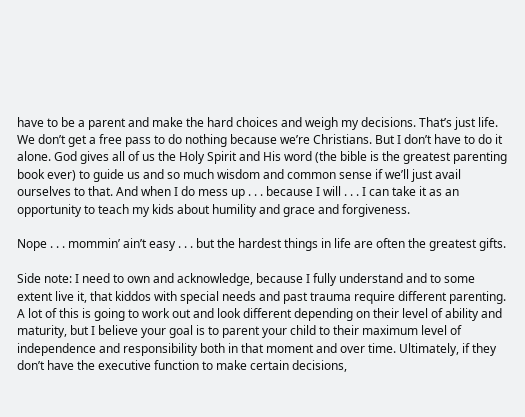have to be a parent and make the hard choices and weigh my decisions. That’s just life. We don’t get a free pass to do nothing because we’re Christians. But I don’t have to do it alone. God gives all of us the Holy Spirit and His word (the bible is the greatest parenting book ever) to guide us and so much wisdom and common sense if we’ll just avail ourselves to that. And when I do mess up . . . because I will . . . I can take it as an opportunity to teach my kids about humility and grace and forgiveness.

Nope . . . mommin’ ain’t easy . . . but the hardest things in life are often the greatest gifts.

Side note: I need to own and acknowledge, because I fully understand and to some extent live it, that kiddos with special needs and past trauma require different parenting. A lot of this is going to work out and look different depending on their level of ability and maturity, but I believe your goal is to parent your child to their maximum level of independence and responsibility both in that moment and over time. Ultimately, if they don’t have the executive function to make certain decisions,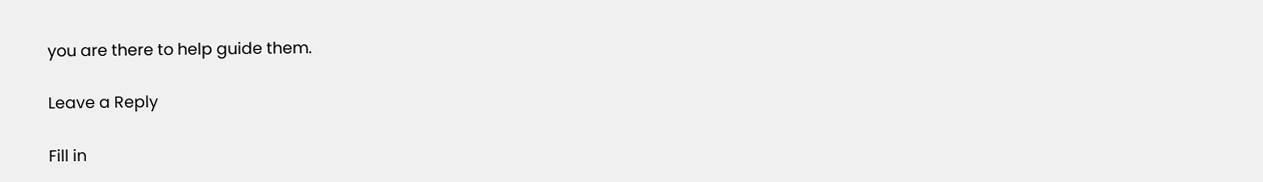you are there to help guide them.

Leave a Reply

Fill in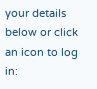your details below or click an icon to log in: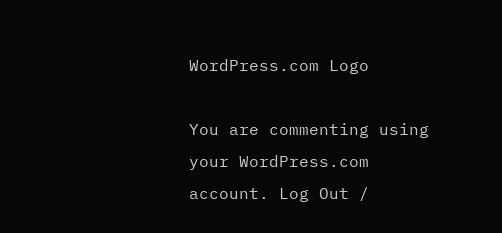WordPress.com Logo

You are commenting using your WordPress.com account. Log Out /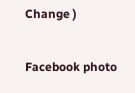Change )

Facebook photo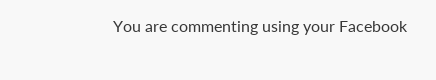You are commenting using your Facebook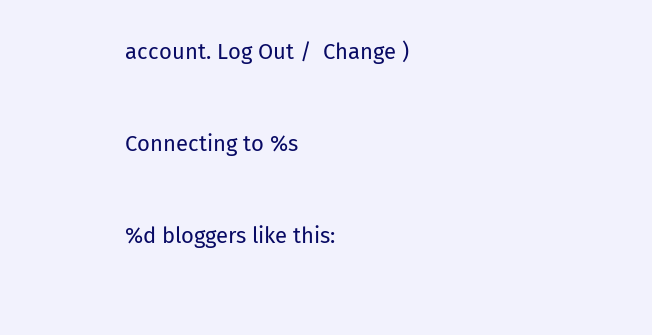account. Log Out /  Change )

Connecting to %s

%d bloggers like this: